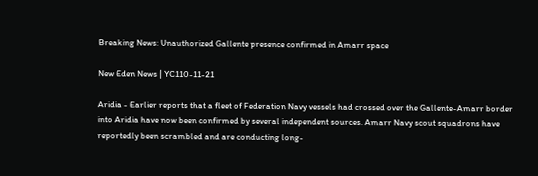Breaking News: Unauthorized Gallente presence confirmed in Amarr space

New Eden News | YC110-11-21

Aridia - Earlier reports that a fleet of Federation Navy vessels had crossed over the Gallente-Amarr border into Aridia have now been confirmed by several independent sources. Amarr Navy scout squadrons have reportedly been scrambled and are conducting long-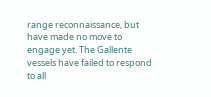range reconnaissance, but have made no move to engage yet. The Gallente vessels have failed to respond to all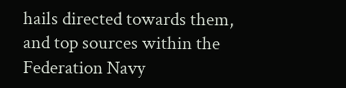hails directed towards them, and top sources within the Federation Navy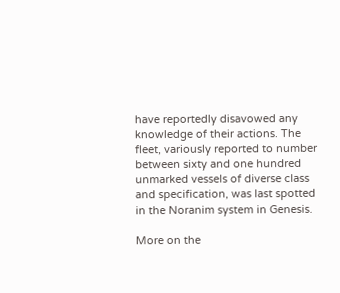have reportedly disavowed any knowledge of their actions. The fleet, variously reported to number between sixty and one hundred unmarked vessels of diverse class and specification, was last spotted in the Noranim system in Genesis.

More on the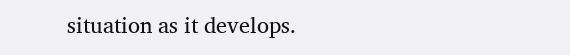situation as it develops.